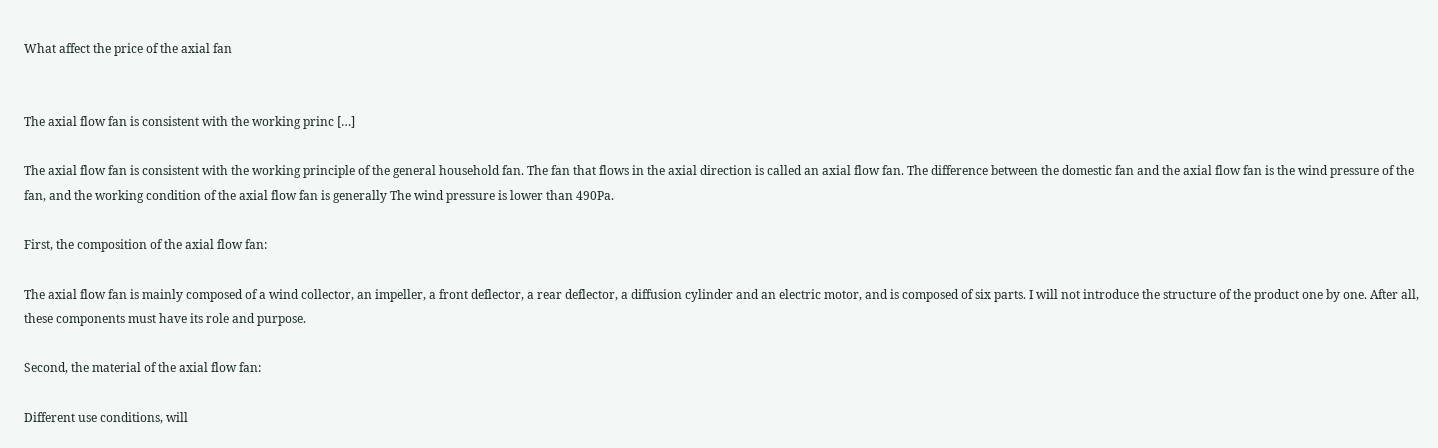What affect the price of the axial fan


The axial flow fan is consistent with the working princ […]

The axial flow fan is consistent with the working principle of the general household fan. The fan that flows in the axial direction is called an axial flow fan. The difference between the domestic fan and the axial flow fan is the wind pressure of the fan, and the working condition of the axial flow fan is generally The wind pressure is lower than 490Pa.

First, the composition of the axial flow fan:

The axial flow fan is mainly composed of a wind collector, an impeller, a front deflector, a rear deflector, a diffusion cylinder and an electric motor, and is composed of six parts. I will not introduce the structure of the product one by one. After all, these components must have its role and purpose.

Second, the material of the axial flow fan:

Different use conditions, will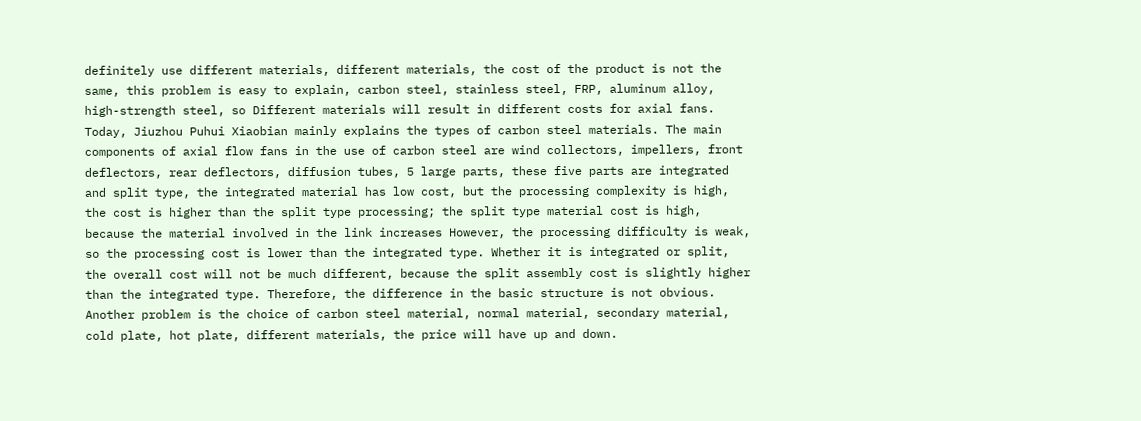definitely use different materials, different materials, the cost of the product is not the same, this problem is easy to explain, carbon steel, stainless steel, FRP, aluminum alloy, high-strength steel, so Different materials will result in different costs for axial fans. Today, Jiuzhou Puhui Xiaobian mainly explains the types of carbon steel materials. The main components of axial flow fans in the use of carbon steel are wind collectors, impellers, front deflectors, rear deflectors, diffusion tubes, 5 large parts, these five parts are integrated and split type, the integrated material has low cost, but the processing complexity is high, the cost is higher than the split type processing; the split type material cost is high, because the material involved in the link increases However, the processing difficulty is weak, so the processing cost is lower than the integrated type. Whether it is integrated or split, the overall cost will not be much different, because the split assembly cost is slightly higher than the integrated type. Therefore, the difference in the basic structure is not obvious. Another problem is the choice of carbon steel material, normal material, secondary material, cold plate, hot plate, different materials, the price will have up and down.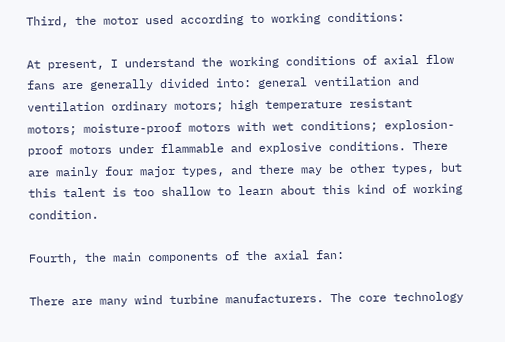Third, the motor used according to working conditions:

At present, I understand the working conditions of axial flow fans are generally divided into: general ventilation and ventilation ordinary motors; high temperature resistant motors; moisture-proof motors with wet conditions; explosion-proof motors under flammable and explosive conditions. There are mainly four major types, and there may be other types, but this talent is too shallow to learn about this kind of working condition.

Fourth, the main components of the axial fan:

There are many wind turbine manufacturers. The core technology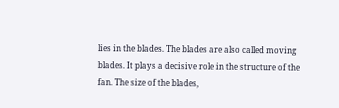lies in the blades. The blades are also called moving blades. It plays a decisive role in the structure of the fan. The size of the blades,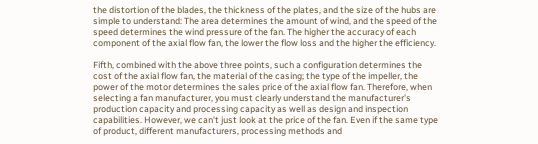the distortion of the blades, the thickness of the plates, and the size of the hubs are simple to understand: The area determines the amount of wind, and the speed of the speed determines the wind pressure of the fan. The higher the accuracy of each component of the axial flow fan, the lower the flow loss and the higher the efficiency.

Fifth, combined with the above three points, such a configuration determines the cost of the axial flow fan, the material of the casing; the type of the impeller, the power of the motor determines the sales price of the axial flow fan. Therefore, when selecting a fan manufacturer, you must clearly understand the manufacturer's production capacity and processing capacity as well as design and inspection capabilities. However, we can't just look at the price of the fan. Even if the same type of product, different manufacturers, processing methods and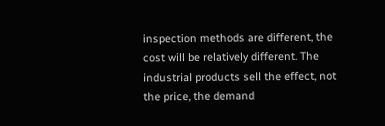inspection methods are different, the cost will be relatively different. The industrial products sell the effect, not the price, the demand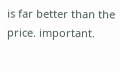is far better than the price. important.